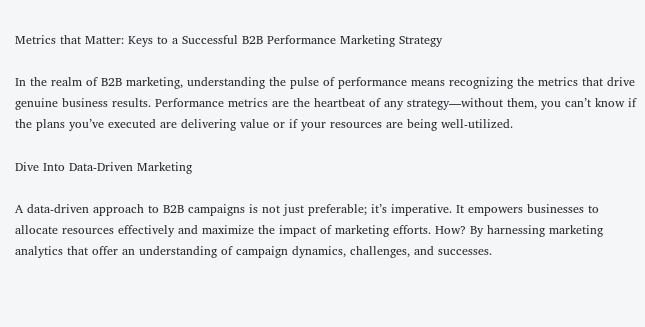Metrics that Matter: Keys to a Successful B2B Performance Marketing Strategy

In the realm of B2B marketing, understanding the pulse of performance means recognizing the metrics that drive genuine business results. Performance metrics are the heartbeat of any strategy—without them, you can’t know if the plans you’ve executed are delivering value or if your resources are being well-utilized.

Dive Into Data-Driven Marketing

A data-driven approach to B2B campaigns is not just preferable; it’s imperative. It empowers businesses to allocate resources effectively and maximize the impact of marketing efforts. How? By harnessing marketing analytics that offer an understanding of campaign dynamics, challenges, and successes.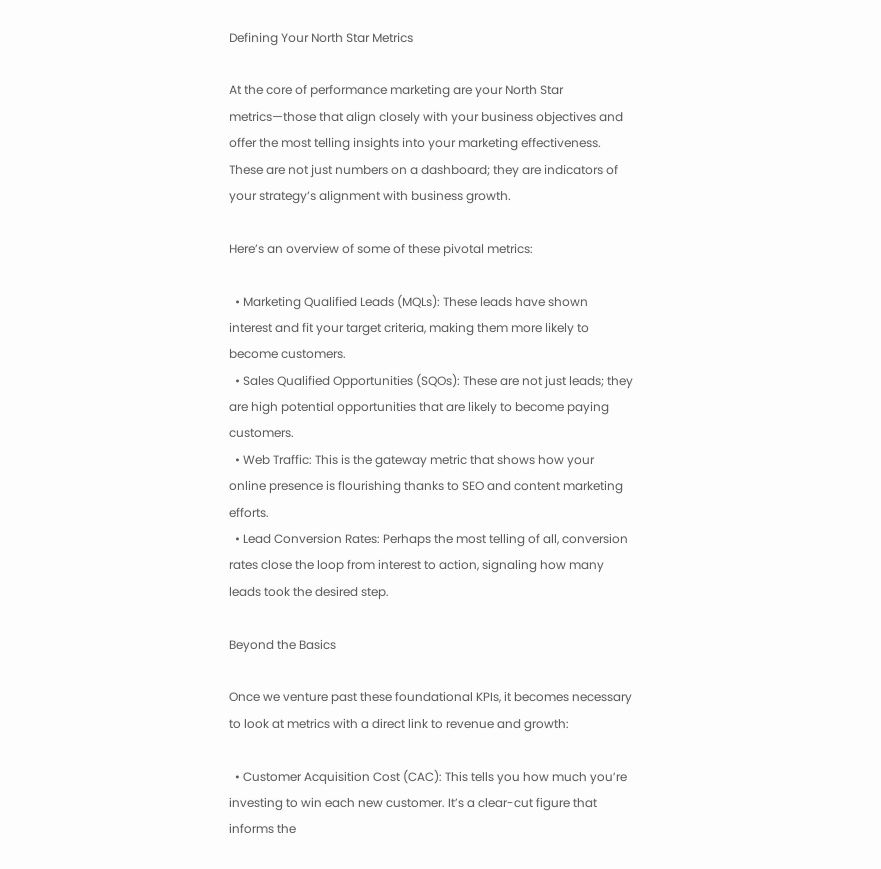Defining Your North Star Metrics

At the core of performance marketing are your North Star metrics—those that align closely with your business objectives and offer the most telling insights into your marketing effectiveness. These are not just numbers on a dashboard; they are indicators of your strategy’s alignment with business growth.

Here’s an overview of some of these pivotal metrics:

  • Marketing Qualified Leads (MQLs): These leads have shown interest and fit your target criteria, making them more likely to become customers.
  • Sales Qualified Opportunities (SQOs): These are not just leads; they are high potential opportunities that are likely to become paying customers.
  • Web Traffic: This is the gateway metric that shows how your online presence is flourishing thanks to SEO and content marketing efforts.
  • Lead Conversion Rates: Perhaps the most telling of all, conversion rates close the loop from interest to action, signaling how many leads took the desired step.

Beyond the Basics

Once we venture past these foundational KPIs, it becomes necessary to look at metrics with a direct link to revenue and growth:

  • Customer Acquisition Cost (CAC): This tells you how much you’re investing to win each new customer. It’s a clear-cut figure that informs the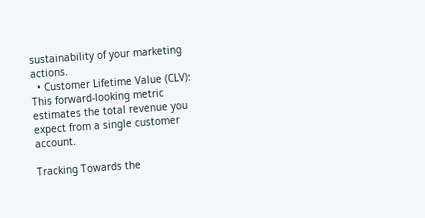sustainability of your marketing actions.
  • Customer Lifetime Value (CLV): This forward-looking metric estimates the total revenue you expect from a single customer account.

Tracking Towards the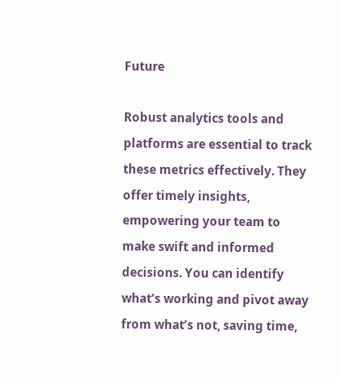Future

Robust analytics tools and platforms are essential to track these metrics effectively. They offer timely insights, empowering your team to make swift and informed decisions. You can identify what’s working and pivot away from what’s not, saving time,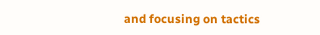and focusing on tactics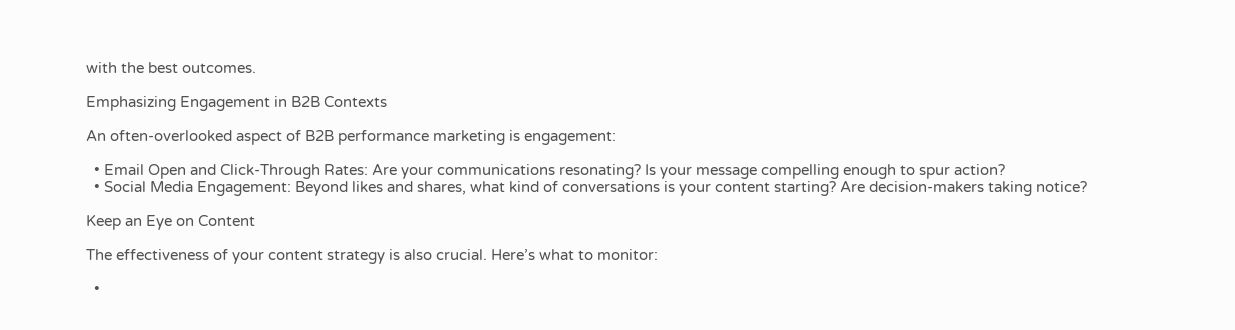with the best outcomes.

Emphasizing Engagement in B2B Contexts

An often-overlooked aspect of B2B performance marketing is engagement:

  • Email Open and Click-Through Rates: Are your communications resonating? Is your message compelling enough to spur action?
  • Social Media Engagement: Beyond likes and shares, what kind of conversations is your content starting? Are decision-makers taking notice?

Keep an Eye on Content

The effectiveness of your content strategy is also crucial. Here’s what to monitor:

  •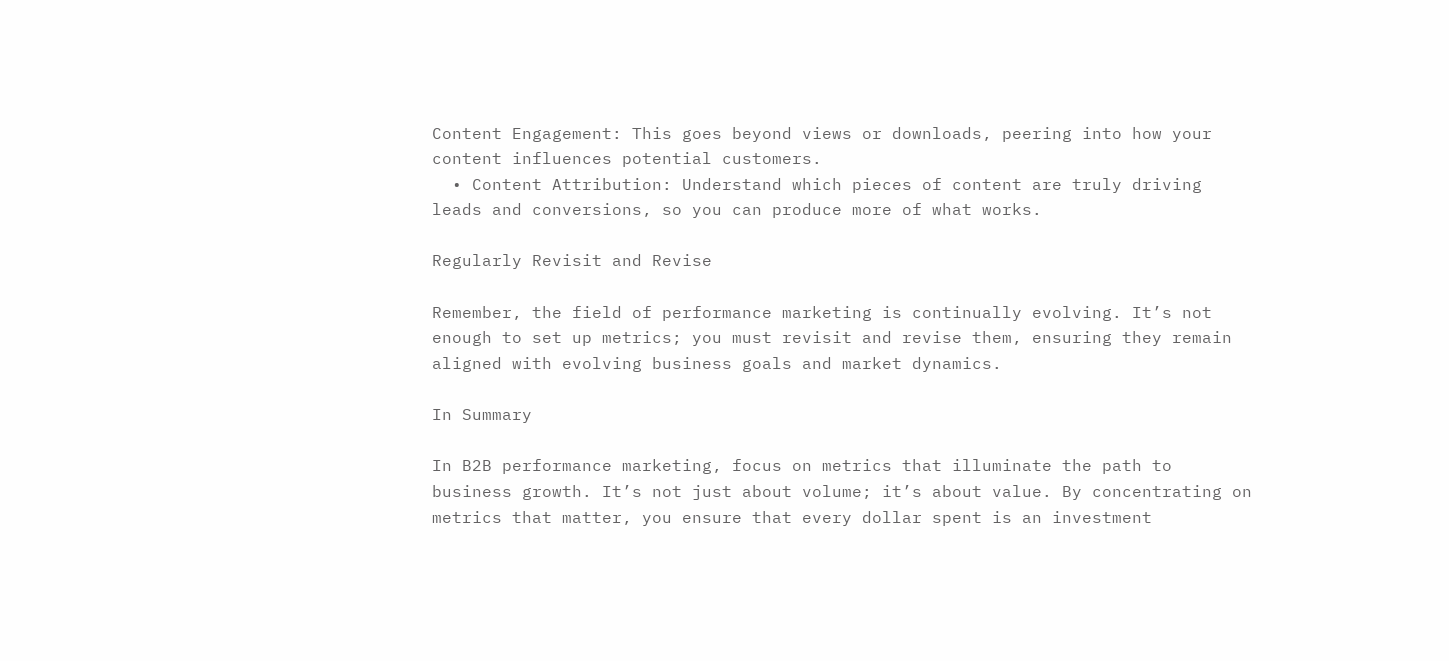Content Engagement: This goes beyond views or downloads, peering into how your content influences potential customers.
  • Content Attribution: Understand which pieces of content are truly driving leads and conversions, so you can produce more of what works.

Regularly Revisit and Revise

Remember, the field of performance marketing is continually evolving. It’s not enough to set up metrics; you must revisit and revise them, ensuring they remain aligned with evolving business goals and market dynamics.

In Summary

In B2B performance marketing, focus on metrics that illuminate the path to business growth. It’s not just about volume; it’s about value. By concentrating on metrics that matter, you ensure that every dollar spent is an investment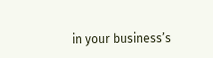in your business’s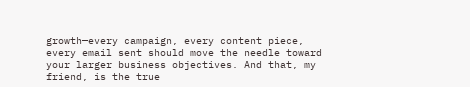growth—every campaign, every content piece, every email sent should move the needle toward your larger business objectives. And that, my friend, is the true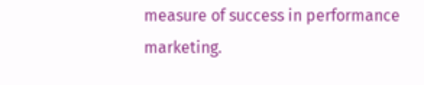measure of success in performance marketing.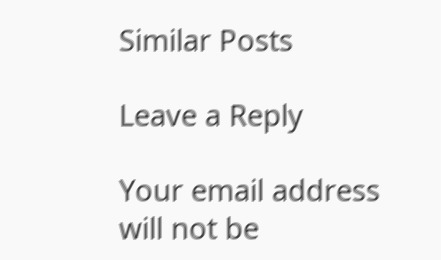Similar Posts

Leave a Reply

Your email address will not be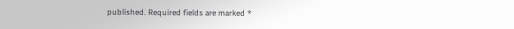published. Required fields are marked *